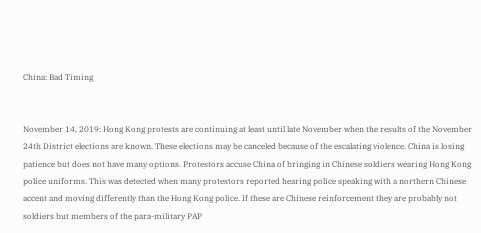China: Bad Timing


November 14, 2019: Hong Kong protests are continuing at least until late November when the results of the November 24th District elections are known. These elections may be canceled because of the escalating violence. China is losing patience but does not have many options. Protestors accuse China of bringing in Chinese soldiers wearing Hong Kong police uniforms. This was detected when many protestors reported hearing police speaking with a northern Chinese accent and moving differently than the Hong Kong police. If these are Chinese reinforcement they are probably not soldiers but members of the para-military PAP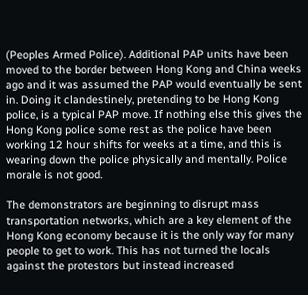(Peoples Armed Police). Additional PAP units have been moved to the border between Hong Kong and China weeks ago and it was assumed the PAP would eventually be sent in. Doing it clandestinely, pretending to be Hong Kong police, is a typical PAP move. If nothing else this gives the Hong Kong police some rest as the police have been working 12 hour shifts for weeks at a time, and this is wearing down the police physically and mentally. Police morale is not good.

The demonstrators are beginning to disrupt mass transportation networks, which are a key element of the Hong Kong economy because it is the only way for many people to get to work. This has not turned the locals against the protestors but instead increased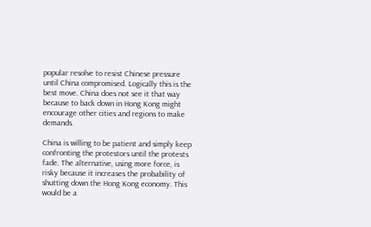popular resolve to resist Chinese pressure until China compromised. Logically this is the best move. China does not see it that way because to back down in Hong Kong might encourage other cities and regions to make demands.

China is willing to be patient and simply keep confronting the protestors until the protests fade. The alternative, using more force, is risky because it increases the probability of shutting down the Hong Kong economy. This would be a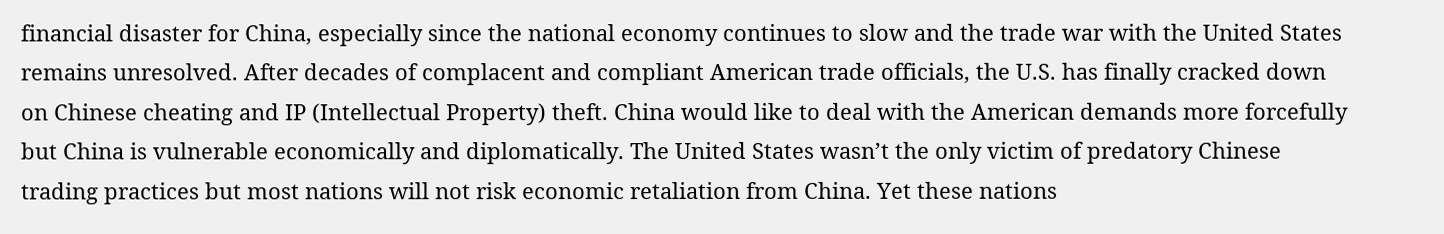financial disaster for China, especially since the national economy continues to slow and the trade war with the United States remains unresolved. After decades of complacent and compliant American trade officials, the U.S. has finally cracked down on Chinese cheating and IP (Intellectual Property) theft. China would like to deal with the American demands more forcefully but China is vulnerable economically and diplomatically. The United States wasn’t the only victim of predatory Chinese trading practices but most nations will not risk economic retaliation from China. Yet these nations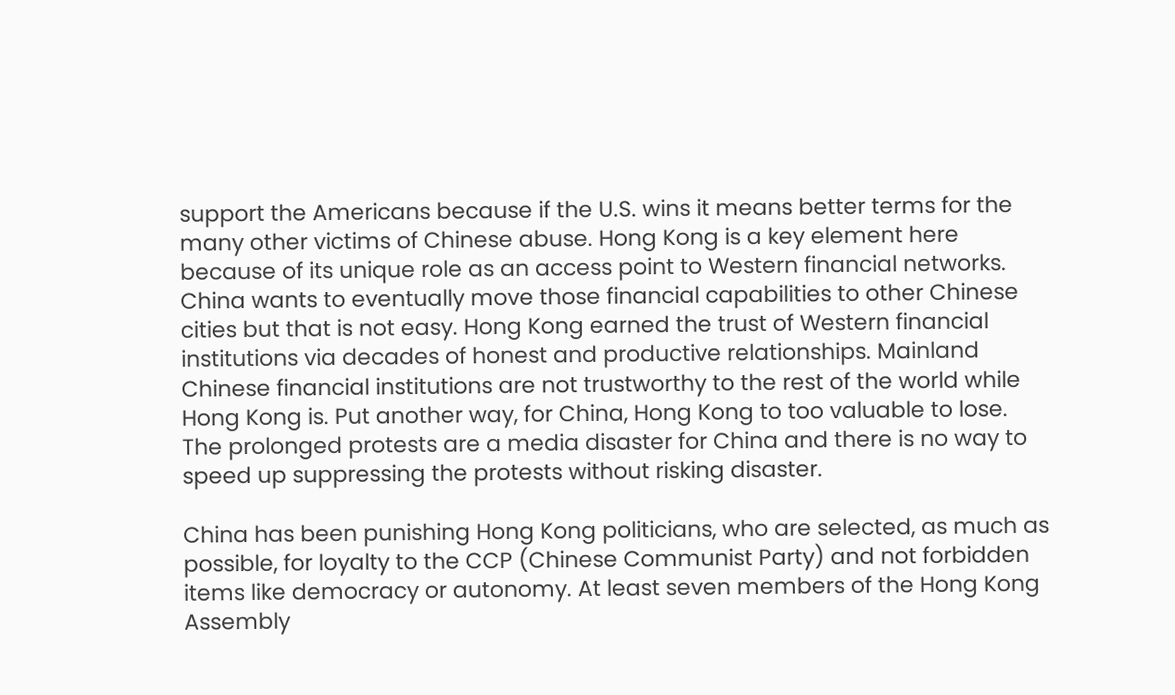support the Americans because if the U.S. wins it means better terms for the many other victims of Chinese abuse. Hong Kong is a key element here because of its unique role as an access point to Western financial networks. China wants to eventually move those financial capabilities to other Chinese cities but that is not easy. Hong Kong earned the trust of Western financial institutions via decades of honest and productive relationships. Mainland Chinese financial institutions are not trustworthy to the rest of the world while Hong Kong is. Put another way, for China, Hong Kong to too valuable to lose. The prolonged protests are a media disaster for China and there is no way to speed up suppressing the protests without risking disaster.

China has been punishing Hong Kong politicians, who are selected, as much as possible, for loyalty to the CCP (Chinese Communist Party) and not forbidden items like democracy or autonomy. At least seven members of the Hong Kong Assembly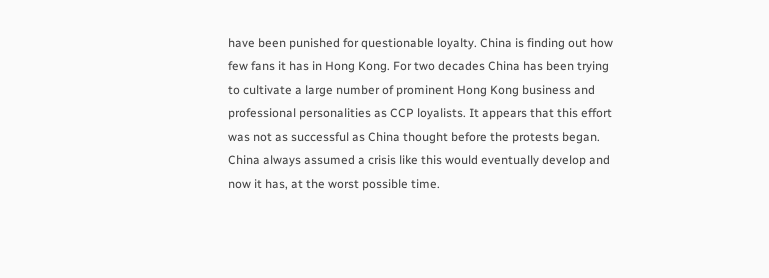have been punished for questionable loyalty. China is finding out how few fans it has in Hong Kong. For two decades China has been trying to cultivate a large number of prominent Hong Kong business and professional personalities as CCP loyalists. It appears that this effort was not as successful as China thought before the protests began. China always assumed a crisis like this would eventually develop and now it has, at the worst possible time.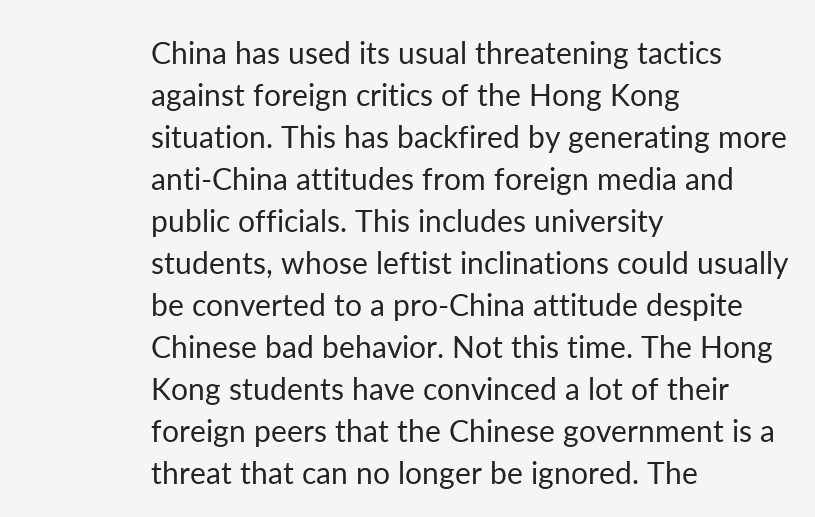China has used its usual threatening tactics against foreign critics of the Hong Kong situation. This has backfired by generating more anti-China attitudes from foreign media and public officials. This includes university students, whose leftist inclinations could usually be converted to a pro-China attitude despite Chinese bad behavior. Not this time. The Hong Kong students have convinced a lot of their foreign peers that the Chinese government is a threat that can no longer be ignored. The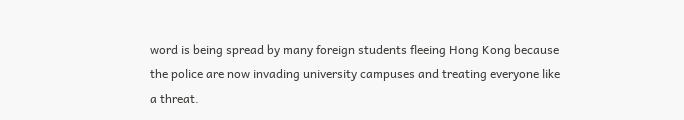word is being spread by many foreign students fleeing Hong Kong because the police are now invading university campuses and treating everyone like a threat.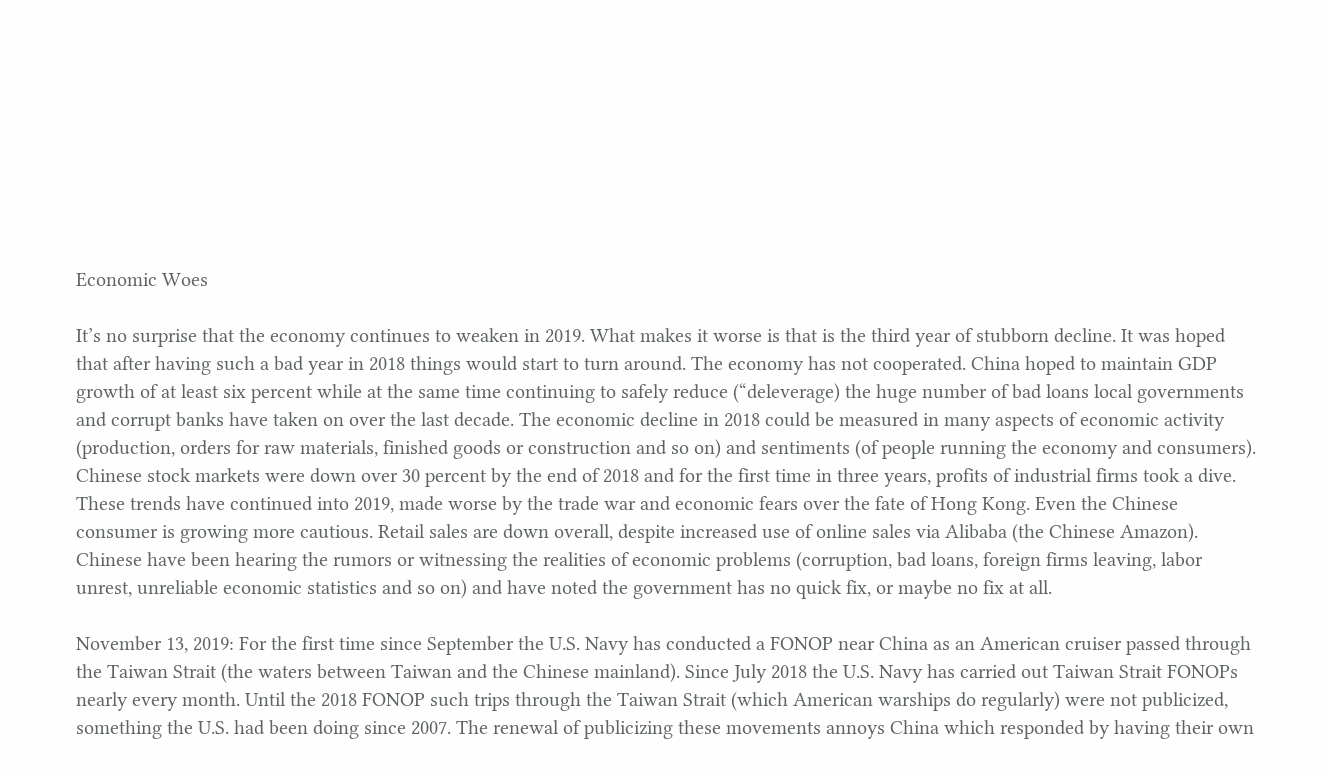Economic Woes

It’s no surprise that the economy continues to weaken in 2019. What makes it worse is that is the third year of stubborn decline. It was hoped that after having such a bad year in 2018 things would start to turn around. The economy has not cooperated. China hoped to maintain GDP growth of at least six percent while at the same time continuing to safely reduce (“deleverage) the huge number of bad loans local governments and corrupt banks have taken on over the last decade. The economic decline in 2018 could be measured in many aspects of economic activity (production, orders for raw materials, finished goods or construction and so on) and sentiments (of people running the economy and consumers). Chinese stock markets were down over 30 percent by the end of 2018 and for the first time in three years, profits of industrial firms took a dive. These trends have continued into 2019, made worse by the trade war and economic fears over the fate of Hong Kong. Even the Chinese consumer is growing more cautious. Retail sales are down overall, despite increased use of online sales via Alibaba (the Chinese Amazon). Chinese have been hearing the rumors or witnessing the realities of economic problems (corruption, bad loans, foreign firms leaving, labor unrest, unreliable economic statistics and so on) and have noted the government has no quick fix, or maybe no fix at all.

November 13, 2019: For the first time since September the U.S. Navy has conducted a FONOP near China as an American cruiser passed through the Taiwan Strait (the waters between Taiwan and the Chinese mainland). Since July 2018 the U.S. Navy has carried out Taiwan Strait FONOPs nearly every month. Until the 2018 FONOP such trips through the Taiwan Strait (which American warships do regularly) were not publicized, something the U.S. had been doing since 2007. The renewal of publicizing these movements annoys China which responded by having their own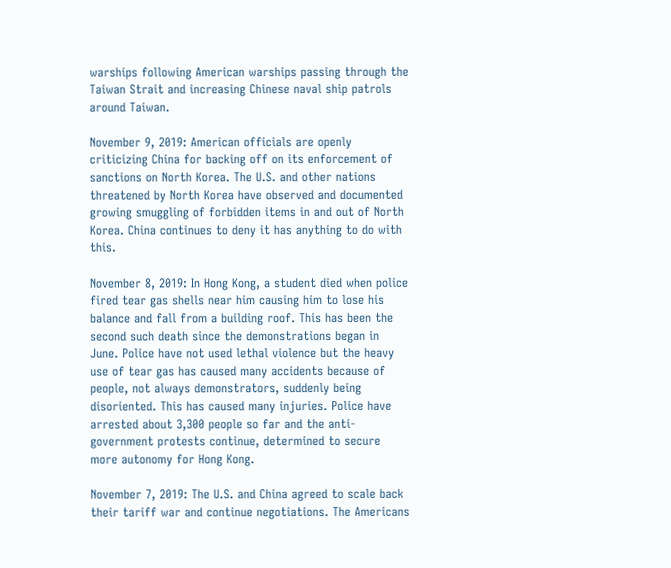warships following American warships passing through the Taiwan Strait and increasing Chinese naval ship patrols around Taiwan.

November 9, 2019: American officials are openly criticizing China for backing off on its enforcement of sanctions on North Korea. The U.S. and other nations threatened by North Korea have observed and documented growing smuggling of forbidden items in and out of North Korea. China continues to deny it has anything to do with this.

November 8, 2019: In Hong Kong, a student died when police fired tear gas shells near him causing him to lose his balance and fall from a building roof. This has been the second such death since the demonstrations began in June. Police have not used lethal violence but the heavy use of tear gas has caused many accidents because of people, not always demonstrators, suddenly being disoriented. This has caused many injuries. Police have arrested about 3,300 people so far and the anti-government protests continue, determined to secure more autonomy for Hong Kong.

November 7, 2019: The U.S. and China agreed to scale back their tariff war and continue negotiations. The Americans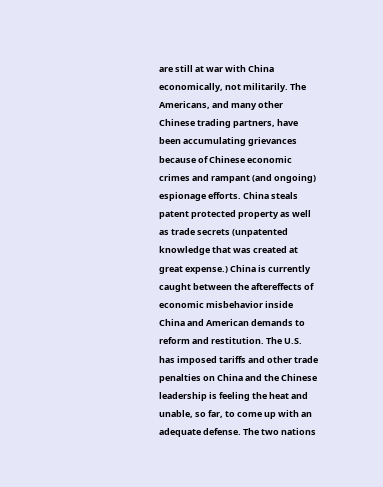are still at war with China economically, not militarily. The Americans, and many other Chinese trading partners, have been accumulating grievances because of Chinese economic crimes and rampant (and ongoing) espionage efforts. China steals patent protected property as well as trade secrets (unpatented knowledge that was created at great expense.) China is currently caught between the aftereffects of economic misbehavior inside China and American demands to reform and restitution. The U.S. has imposed tariffs and other trade penalties on China and the Chinese leadership is feeling the heat and unable, so far, to come up with an adequate defense. The two nations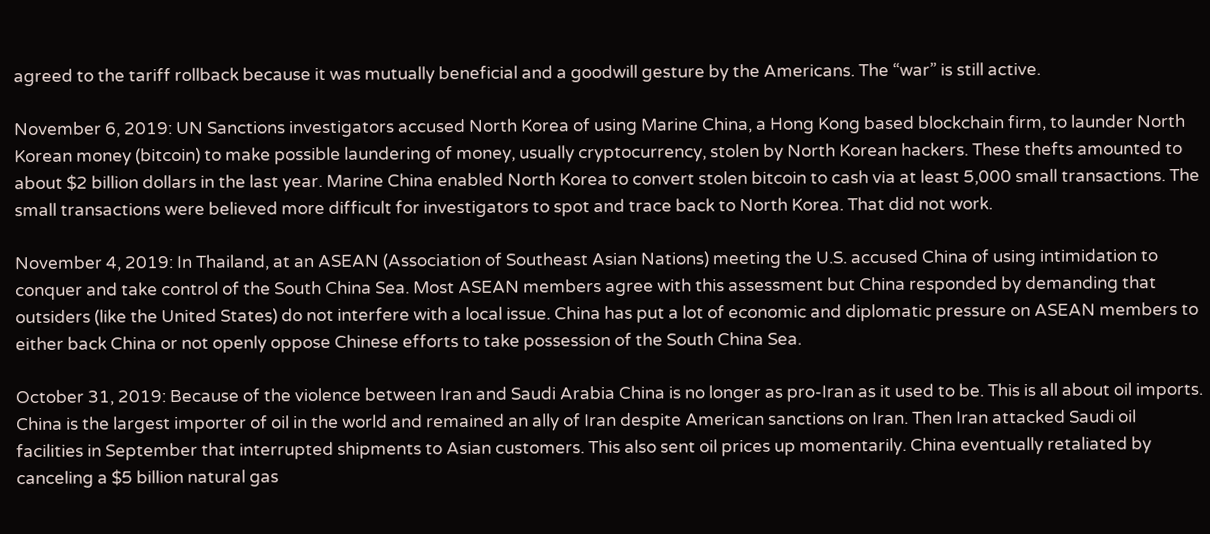agreed to the tariff rollback because it was mutually beneficial and a goodwill gesture by the Americans. The “war” is still active.

November 6, 2019: UN Sanctions investigators accused North Korea of using Marine China, a Hong Kong based blockchain firm, to launder North Korean money (bitcoin) to make possible laundering of money, usually cryptocurrency, stolen by North Korean hackers. These thefts amounted to about $2 billion dollars in the last year. Marine China enabled North Korea to convert stolen bitcoin to cash via at least 5,000 small transactions. The small transactions were believed more difficult for investigators to spot and trace back to North Korea. That did not work.

November 4, 2019: In Thailand, at an ASEAN (Association of Southeast Asian Nations) meeting the U.S. accused China of using intimidation to conquer and take control of the South China Sea. Most ASEAN members agree with this assessment but China responded by demanding that outsiders (like the United States) do not interfere with a local issue. China has put a lot of economic and diplomatic pressure on ASEAN members to either back China or not openly oppose Chinese efforts to take possession of the South China Sea.

October 31, 2019: Because of the violence between Iran and Saudi Arabia China is no longer as pro-Iran as it used to be. This is all about oil imports. China is the largest importer of oil in the world and remained an ally of Iran despite American sanctions on Iran. Then Iran attacked Saudi oil facilities in September that interrupted shipments to Asian customers. This also sent oil prices up momentarily. China eventually retaliated by canceling a $5 billion natural gas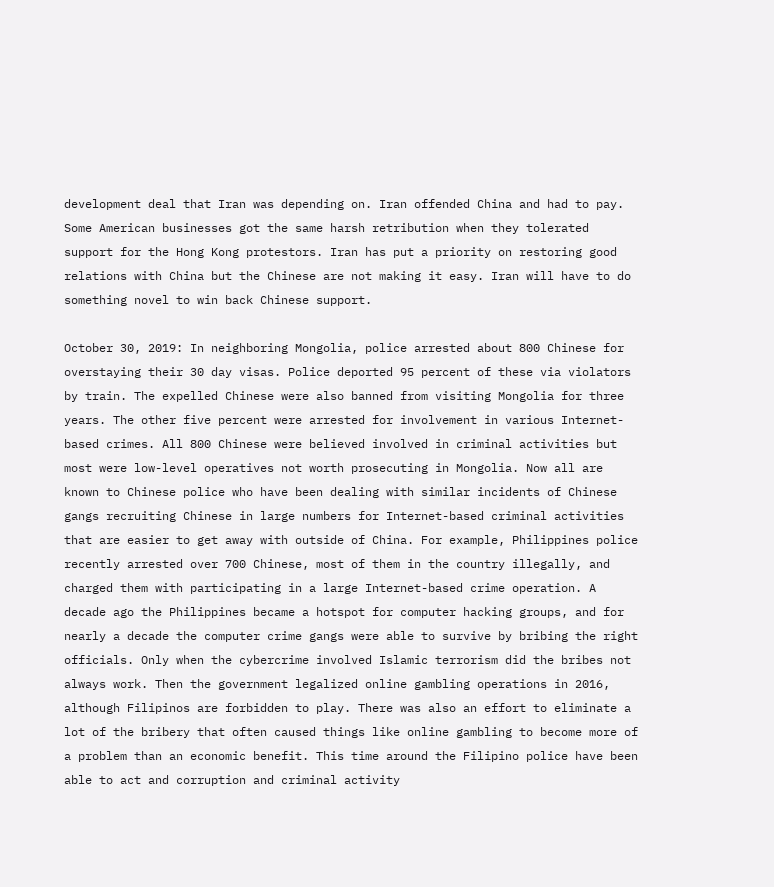development deal that Iran was depending on. Iran offended China and had to pay. Some American businesses got the same harsh retribution when they tolerated support for the Hong Kong protestors. Iran has put a priority on restoring good relations with China but the Chinese are not making it easy. Iran will have to do something novel to win back Chinese support.

October 30, 2019: In neighboring Mongolia, police arrested about 800 Chinese for overstaying their 30 day visas. Police deported 95 percent of these via violators by train. The expelled Chinese were also banned from visiting Mongolia for three years. The other five percent were arrested for involvement in various Internet-based crimes. All 800 Chinese were believed involved in criminal activities but most were low-level operatives not worth prosecuting in Mongolia. Now all are known to Chinese police who have been dealing with similar incidents of Chinese gangs recruiting Chinese in large numbers for Internet-based criminal activities that are easier to get away with outside of China. For example, Philippines police recently arrested over 700 Chinese, most of them in the country illegally, and charged them with participating in a large Internet-based crime operation. A decade ago the Philippines became a hotspot for computer hacking groups, and for nearly a decade the computer crime gangs were able to survive by bribing the right officials. Only when the cybercrime involved Islamic terrorism did the bribes not always work. Then the government legalized online gambling operations in 2016, although Filipinos are forbidden to play. There was also an effort to eliminate a lot of the bribery that often caused things like online gambling to become more of a problem than an economic benefit. This time around the Filipino police have been able to act and corruption and criminal activity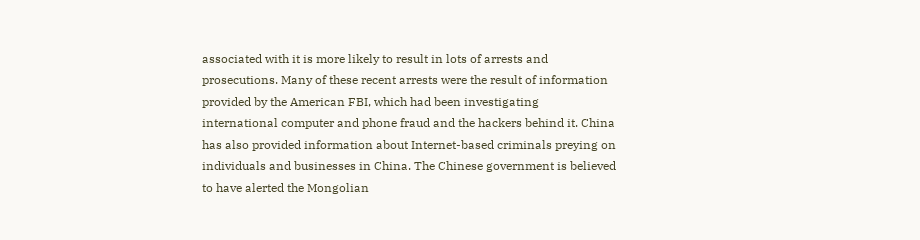associated with it is more likely to result in lots of arrests and prosecutions. Many of these recent arrests were the result of information provided by the American FBI, which had been investigating international computer and phone fraud and the hackers behind it. China has also provided information about Internet-based criminals preying on individuals and businesses in China. The Chinese government is believed to have alerted the Mongolian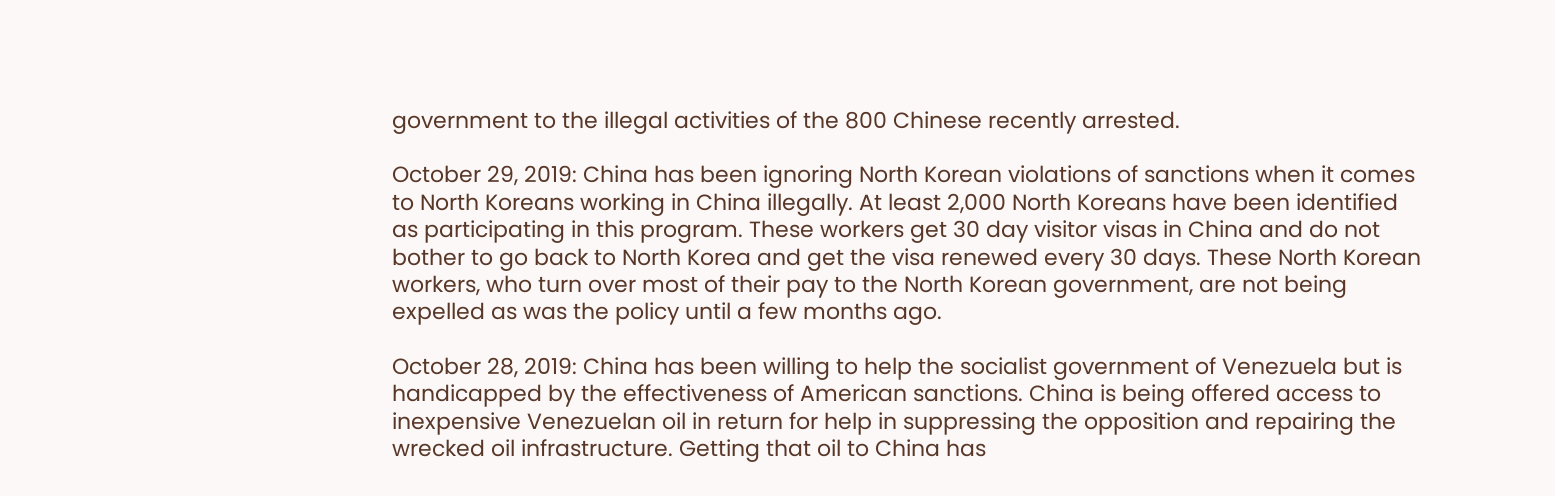government to the illegal activities of the 800 Chinese recently arrested.

October 29, 2019: China has been ignoring North Korean violations of sanctions when it comes to North Koreans working in China illegally. At least 2,000 North Koreans have been identified as participating in this program. These workers get 30 day visitor visas in China and do not bother to go back to North Korea and get the visa renewed every 30 days. These North Korean workers, who turn over most of their pay to the North Korean government, are not being expelled as was the policy until a few months ago.

October 28, 2019: China has been willing to help the socialist government of Venezuela but is handicapped by the effectiveness of American sanctions. China is being offered access to inexpensive Venezuelan oil in return for help in suppressing the opposition and repairing the wrecked oil infrastructure. Getting that oil to China has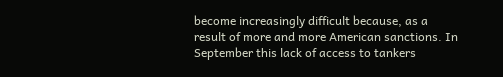become increasingly difficult because, as a result of more and more American sanctions. In September this lack of access to tankers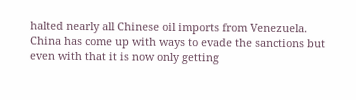halted nearly all Chinese oil imports from Venezuela. China has come up with ways to evade the sanctions but even with that it is now only getting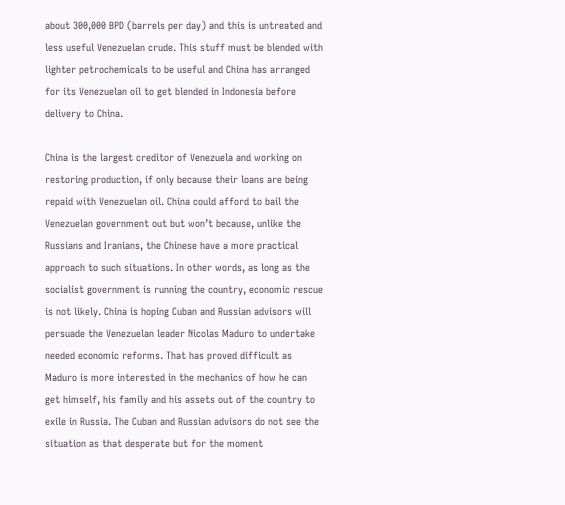about 300,000 BPD (barrels per day) and this is untreated and less useful Venezuelan crude. This stuff must be blended with lighter petrochemicals to be useful and China has arranged for its Venezuelan oil to get blended in Indonesia before delivery to China.

China is the largest creditor of Venezuela and working on restoring production, if only because their loans are being repaid with Venezuelan oil. China could afford to bail the Venezuelan government out but won’t because, unlike the Russians and Iranians, the Chinese have a more practical approach to such situations. In other words, as long as the socialist government is running the country, economic rescue is not likely. China is hoping Cuban and Russian advisors will persuade the Venezuelan leader Nicolas Maduro to undertake needed economic reforms. That has proved difficult as Maduro is more interested in the mechanics of how he can get himself, his family and his assets out of the country to exile in Russia. The Cuban and Russian advisors do not see the situation as that desperate but for the moment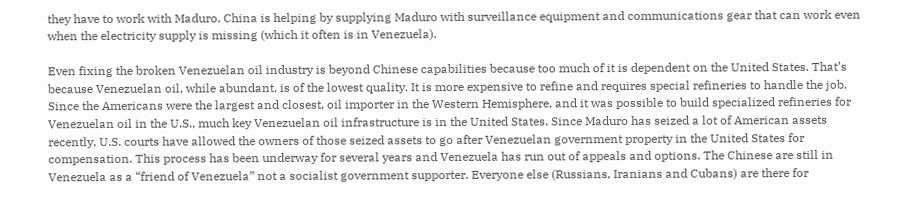they have to work with Maduro. China is helping by supplying Maduro with surveillance equipment and communications gear that can work even when the electricity supply is missing (which it often is in Venezuela).

Even fixing the broken Venezuelan oil industry is beyond Chinese capabilities because too much of it is dependent on the United States. That’s because Venezuelan oil, while abundant, is of the lowest quality. It is more expensive to refine and requires special refineries to handle the job. Since the Americans were the largest and closest, oil importer in the Western Hemisphere, and it was possible to build specialized refineries for Venezuelan oil in the U.S., much key Venezuelan oil infrastructure is in the United States. Since Maduro has seized a lot of American assets recently, U.S. courts have allowed the owners of those seized assets to go after Venezuelan government property in the United States for compensation. This process has been underway for several years and Venezuela has run out of appeals and options. The Chinese are still in Venezuela as a “friend of Venezuela” not a socialist government supporter. Everyone else (Russians, Iranians and Cubans) are there for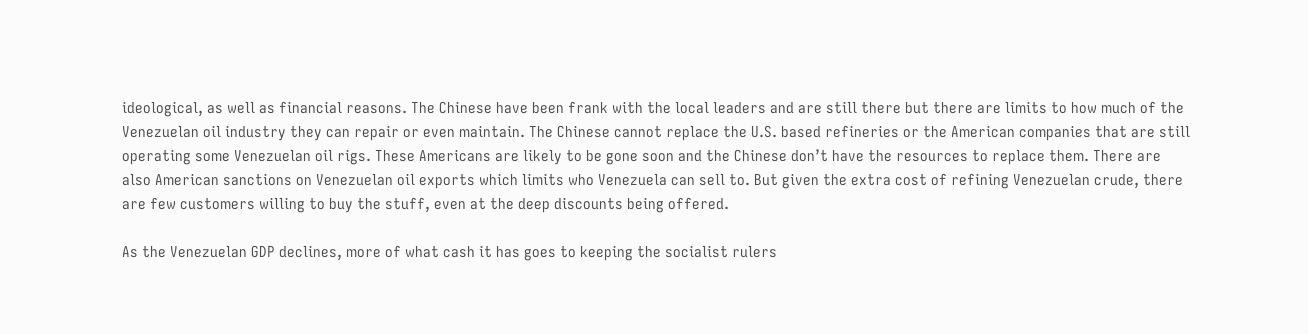ideological, as well as financial reasons. The Chinese have been frank with the local leaders and are still there but there are limits to how much of the Venezuelan oil industry they can repair or even maintain. The Chinese cannot replace the U.S. based refineries or the American companies that are still operating some Venezuelan oil rigs. These Americans are likely to be gone soon and the Chinese don’t have the resources to replace them. There are also American sanctions on Venezuelan oil exports which limits who Venezuela can sell to. But given the extra cost of refining Venezuelan crude, there are few customers willing to buy the stuff, even at the deep discounts being offered.

As the Venezuelan GDP declines, more of what cash it has goes to keeping the socialist rulers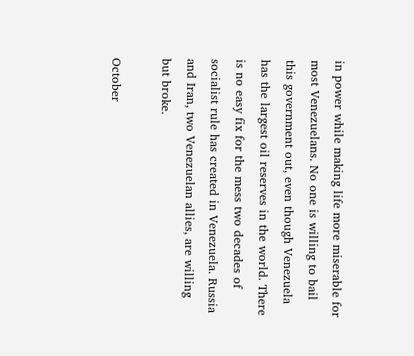in power while making life more miserable for most Venezuelans. No one is willing to bail this government out, even though Venezuela has the largest oil reserves in the world. There is no easy fix for the mess two decades of socialist rule has created in Venezuela. Russia and Iran, two Venezuelan allies, are willing but broke.

October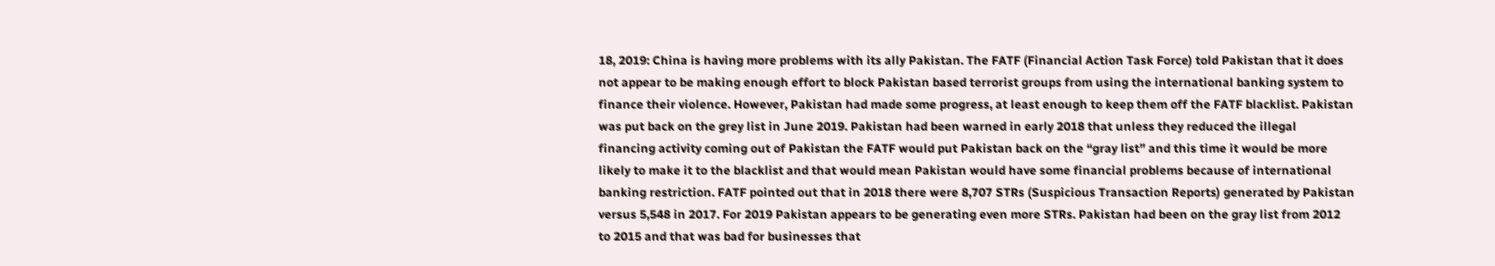18, 2019: China is having more problems with its ally Pakistan. The FATF (Financial Action Task Force) told Pakistan that it does not appear to be making enough effort to block Pakistan based terrorist groups from using the international banking system to finance their violence. However, Pakistan had made some progress, at least enough to keep them off the FATF blacklist. Pakistan was put back on the grey list in June 2019. Pakistan had been warned in early 2018 that unless they reduced the illegal financing activity coming out of Pakistan the FATF would put Pakistan back on the “gray list” and this time it would be more likely to make it to the blacklist and that would mean Pakistan would have some financial problems because of international banking restriction. FATF pointed out that in 2018 there were 8,707 STRs (Suspicious Transaction Reports) generated by Pakistan versus 5,548 in 2017. For 2019 Pakistan appears to be generating even more STRs. Pakistan had been on the gray list from 2012 to 2015 and that was bad for businesses that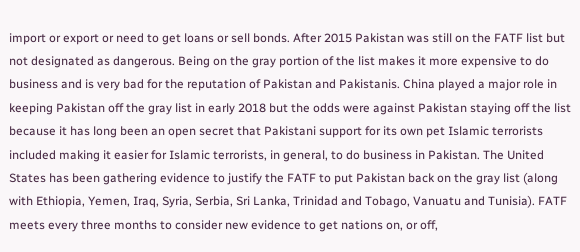import or export or need to get loans or sell bonds. After 2015 Pakistan was still on the FATF list but not designated as dangerous. Being on the gray portion of the list makes it more expensive to do business and is very bad for the reputation of Pakistan and Pakistanis. China played a major role in keeping Pakistan off the gray list in early 2018 but the odds were against Pakistan staying off the list because it has long been an open secret that Pakistani support for its own pet Islamic terrorists included making it easier for Islamic terrorists, in general, to do business in Pakistan. The United States has been gathering evidence to justify the FATF to put Pakistan back on the gray list (along with Ethiopia, Yemen, Iraq, Syria, Serbia, Sri Lanka, Trinidad and Tobago, Vanuatu and Tunisia). FATF meets every three months to consider new evidence to get nations on, or off,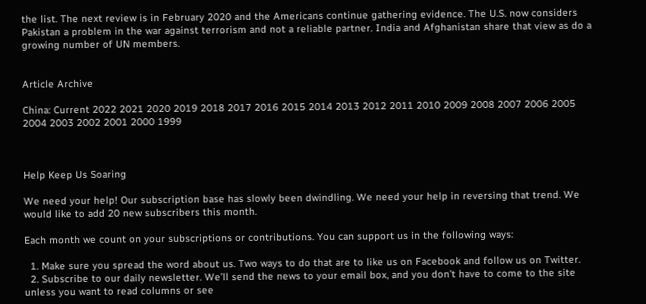the list. The next review is in February 2020 and the Americans continue gathering evidence. The U.S. now considers Pakistan a problem in the war against terrorism and not a reliable partner. India and Afghanistan share that view as do a growing number of UN members.


Article Archive

China: Current 2022 2021 2020 2019 2018 2017 2016 2015 2014 2013 2012 2011 2010 2009 2008 2007 2006 2005 2004 2003 2002 2001 2000 1999



Help Keep Us Soaring

We need your help! Our subscription base has slowly been dwindling. We need your help in reversing that trend. We would like to add 20 new subscribers this month.

Each month we count on your subscriptions or contributions. You can support us in the following ways:

  1. Make sure you spread the word about us. Two ways to do that are to like us on Facebook and follow us on Twitter.
  2. Subscribe to our daily newsletter. We’ll send the news to your email box, and you don’t have to come to the site unless you want to read columns or see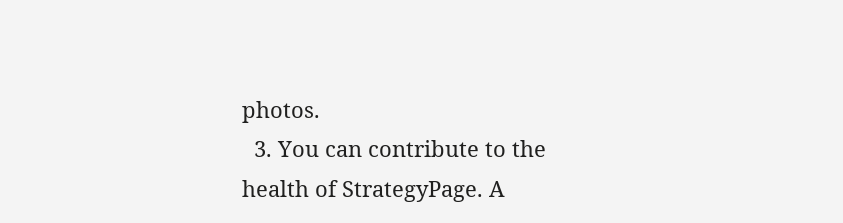photos.
  3. You can contribute to the health of StrategyPage. A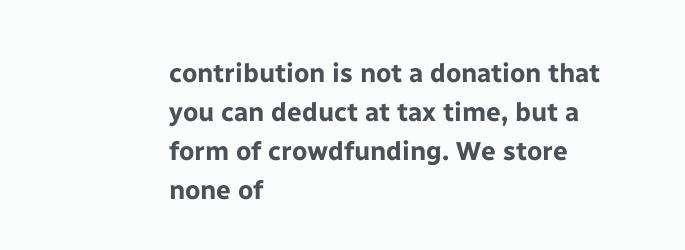contribution is not a donation that you can deduct at tax time, but a form of crowdfunding. We store none of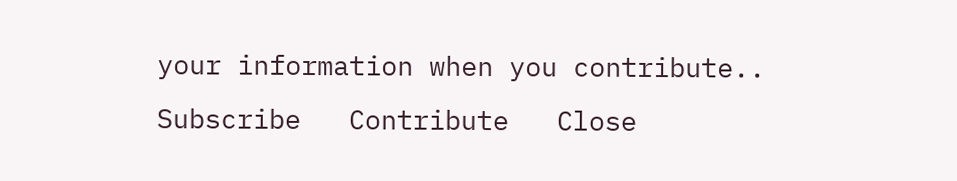your information when you contribute..
Subscribe   Contribute   Close